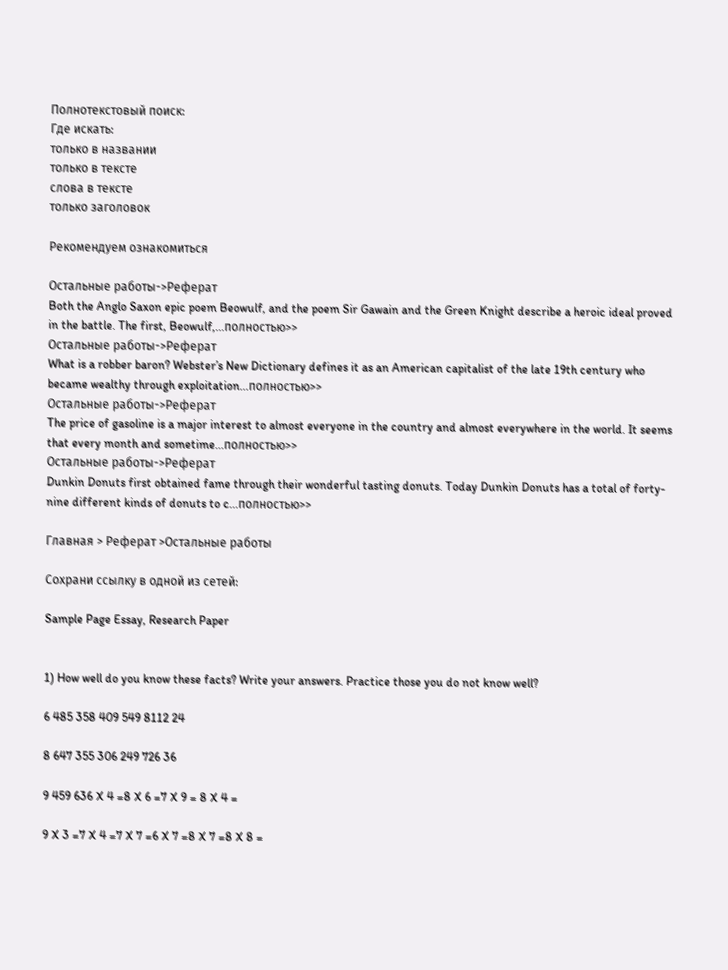Полнотекстовый поиск:
Где искать:
только в названии
только в тексте
слова в тексте
только заголовок

Рекомендуем ознакомиться

Остальные работы->Реферат
Both the Anglo Saxon epic poem Beowulf, and the poem Sir Gawain and the Green Knight describe a heroic ideal proved in the battle. The first, Beowulf,...полностью>>
Остальные работы->Реферат
What is a robber baron? Webster’s New Dictionary defines it as an American capitalist of the late 19th century who became wealthy through exploitation...полностью>>
Остальные работы->Реферат
The price of gasoline is a major interest to almost everyone in the country and almost everywhere in the world. It seems that every month and sometime...полностью>>
Остальные работы->Реферат
Dunkin Donuts first obtained fame through their wonderful tasting donuts. Today Dunkin Donuts has a total of forty-nine different kinds of donuts to c...полностью>>

Главная > Реферат >Остальные работы

Сохрани ссылку в одной из сетей:

Sample Page Essay, Research Paper


1) How well do you know these facts? Write your answers. Practice those you do not know well?

6 485 358 409 549 8112 24

8 647 355 306 249 726 36

9 459 636 X 4 =8 X 6 =7 X 9 = 8 X 4 =

9 X 3 =7 X 4 =7 X 7 =6 X 7 =8 X 7 =8 X 8 =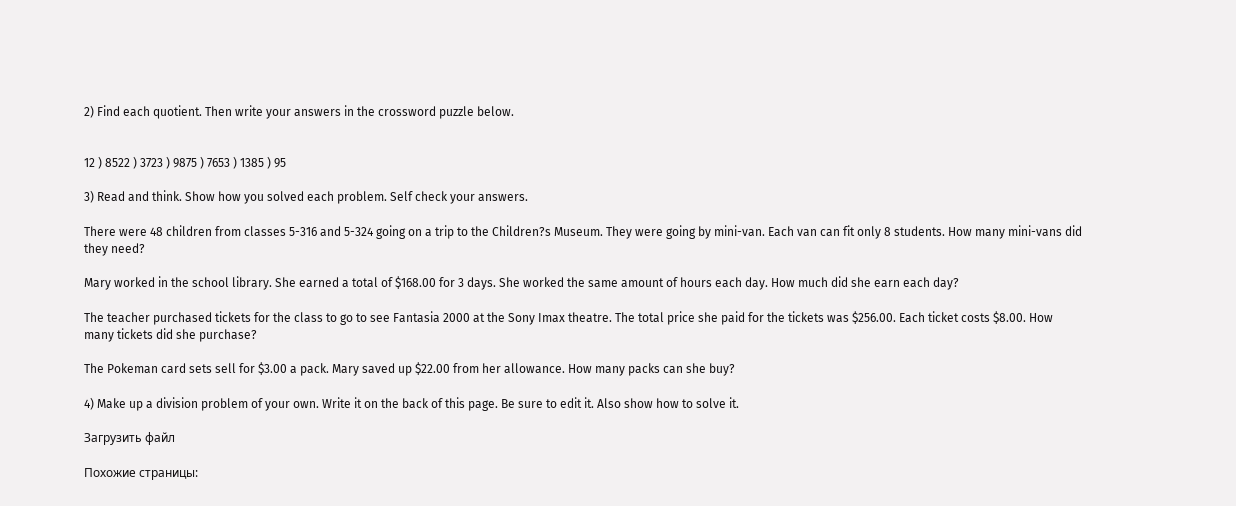2) Find each quotient. Then write your answers in the crossword puzzle below.


12 ) 8522 ) 3723 ) 9875 ) 7653 ) 1385 ) 95

3) Read and think. Show how you solved each problem. Self check your answers.

There were 48 children from classes 5-316 and 5-324 going on a trip to the Children?s Museum. They were going by mini-van. Each van can fit only 8 students. How many mini-vans did they need?

Mary worked in the school library. She earned a total of $168.00 for 3 days. She worked the same amount of hours each day. How much did she earn each day?

The teacher purchased tickets for the class to go to see Fantasia 2000 at the Sony Imax theatre. The total price she paid for the tickets was $256.00. Each ticket costs $8.00. How many tickets did she purchase?

The Pokeman card sets sell for $3.00 a pack. Mary saved up $22.00 from her allowance. How many packs can she buy?

4) Make up a division problem of your own. Write it on the back of this page. Be sure to edit it. Also show how to solve it.

Загрузить файл

Похожие страницы: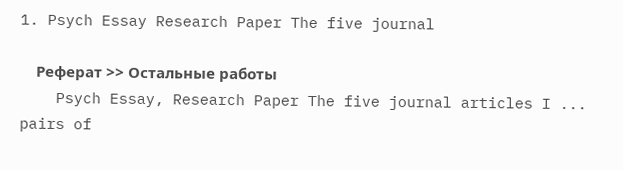1. Psych Essay Research Paper The five journal

    Реферат >> Остальные работы
    Psych Essay, Research Paper The five journal articles I ... pairs of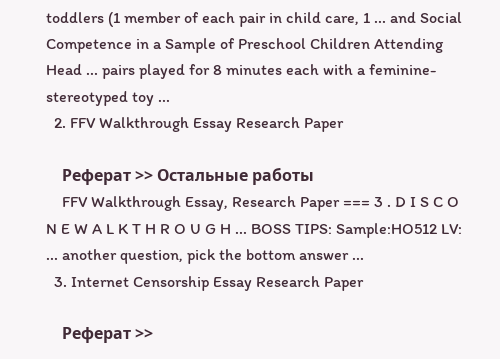toddlers (1 member of each pair in child care, 1 ... and Social Competence in a Sample of Preschool Children Attending Head ... pairs played for 8 minutes each with a feminine-stereotyped toy ...
  2. FFV Walkthrough Essay Research Paper

    Реферат >> Остальные работы
    FFV Walkthrough Essay, Research Paper === 3 . D I S C O N E W A L K T H R O U G H ... BOSS TIPS: Sample:HO512 LV: ... another question, pick the bottom answer ...
  3. Internet Censorship Essay Research Paper

    Реферат >>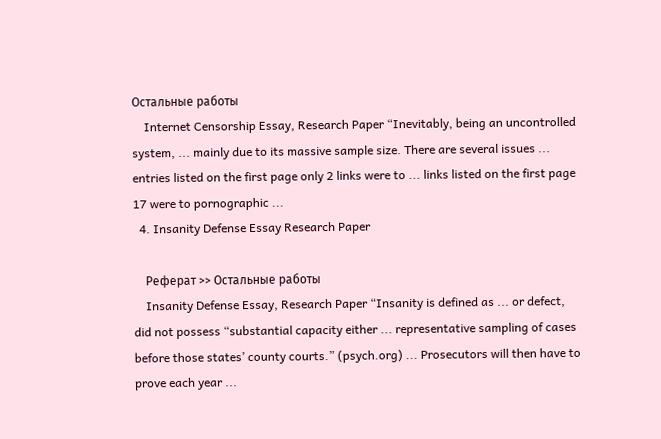Остальные работы
    Internet Censorship Essay, Research Paper “Inevitably, being an uncontrolled system, ... mainly due to its massive sample size. There are several issues ... entries listed on the first page only 2 links were to ... links listed on the first page 17 were to pornographic ...
  4. Insanity Defense Essay Research Paper

    Реферат >> Остальные работы
    Insanity Defense Essay, Research Paper “Insanity is defined as ... or defect, did not possess “substantial capacity either ... representative sampling of cases before those states’ county courts.” (psych.org) ... Prosecutors will then have to prove each year ...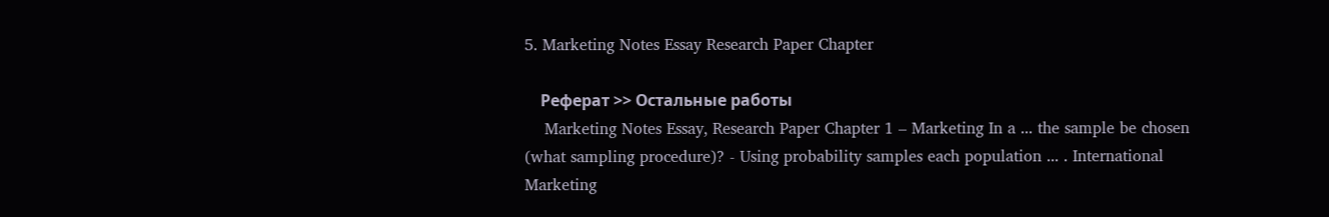5. Marketing Notes Essay Research Paper Chapter

    Реферат >> Остальные работы
    Marketing Notes Essay, Research Paper Chapter 1 – Marketing In a ... the sample be chosen (what sampling procedure)? - Using probability samples each population ... . International Marketing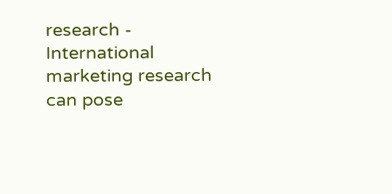research - International marketing research can pose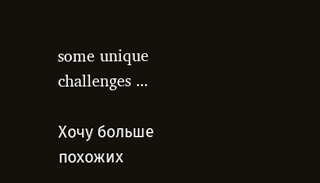some unique challenges ...

Хочу больше похожих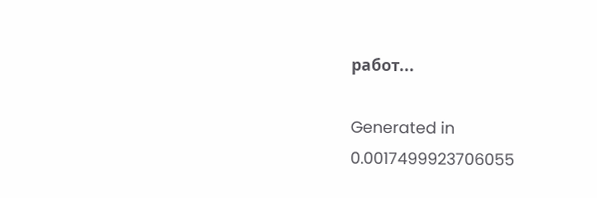работ...

Generated in 0.0017499923706055